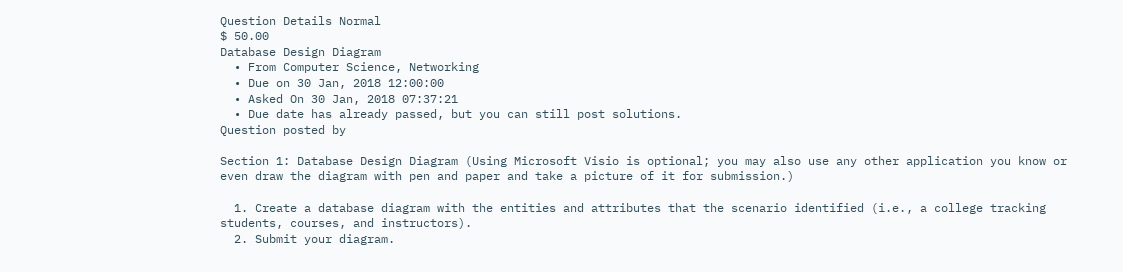Question Details Normal
$ 50.00
Database Design Diagram
  • From Computer Science, Networking
  • Due on 30 Jan, 2018 12:00:00
  • Asked On 30 Jan, 2018 07:37:21
  • Due date has already passed, but you can still post solutions.
Question posted by

Section 1: Database Design Diagram (Using Microsoft Visio is optional; you may also use any other application you know or even draw the diagram with pen and paper and take a picture of it for submission.)

  1. Create a database diagram with the entities and attributes that the scenario identified (i.e., a college tracking students, courses, and instructors).
  2. Submit your diagram.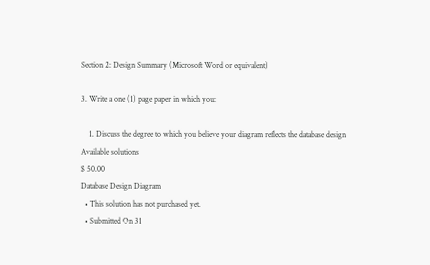Section 2: Design Summary (Microsoft Word or equivalent)

3. Write a one (1) page paper in which you:

    1. Discuss the degree to which you believe your diagram reflects the database design
Available solutions
$ 50.00
Database Design Diagram
  • This solution has not purchased yet.
  • Submitted On 31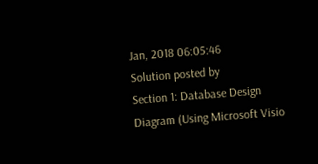Jan, 2018 06:05:46
Solution posted by
Section 1: Database Design Diagram (Using Microsoft Visio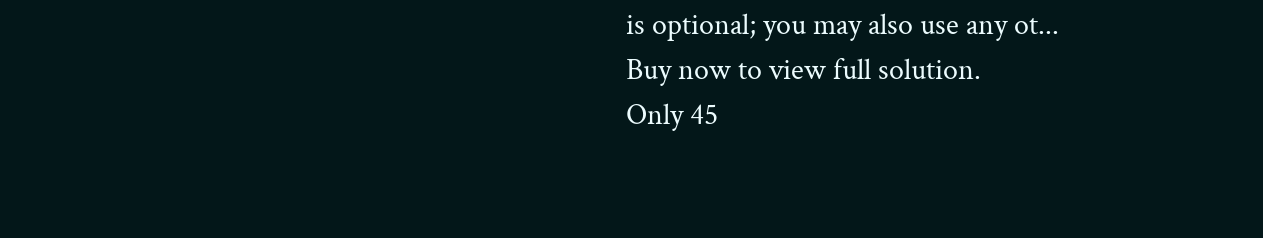is optional; you may also use any ot...
Buy now to view full solution.
Only 45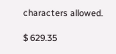characters allowed.

$ 629.35